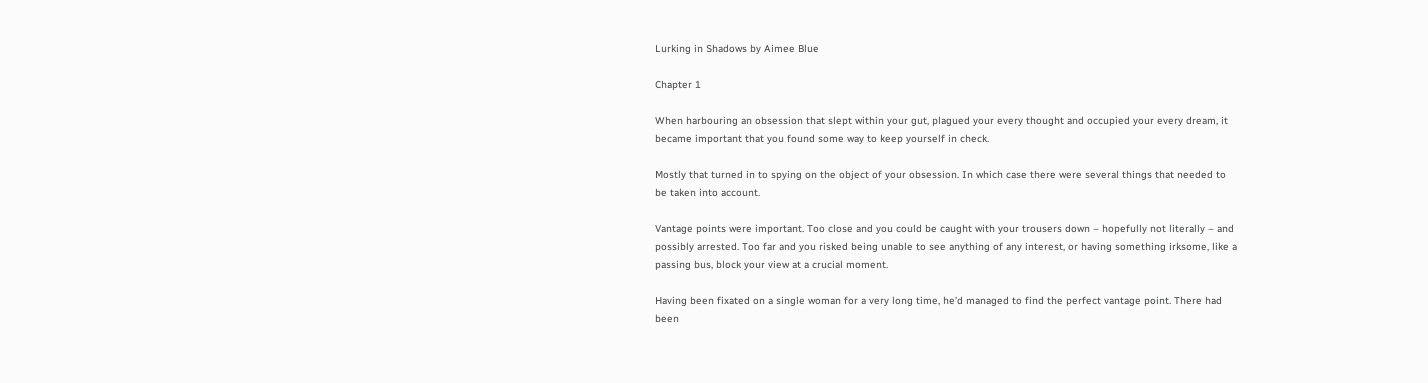Lurking in Shadows by Aimee Blue

Chapter 1

When harbouring an obsession that slept within your gut, plagued your every thought and occupied your every dream, it became important that you found some way to keep yourself in check.

Mostly that turned in to spying on the object of your obsession. In which case there were several things that needed to be taken into account.

Vantage points were important. Too close and you could be caught with your trousers down – hopefully not literally – and possibly arrested. Too far and you risked being unable to see anything of any interest, or having something irksome, like a passing bus, block your view at a crucial moment.

Having been fixated on a single woman for a very long time, he’d managed to find the perfect vantage point. There had been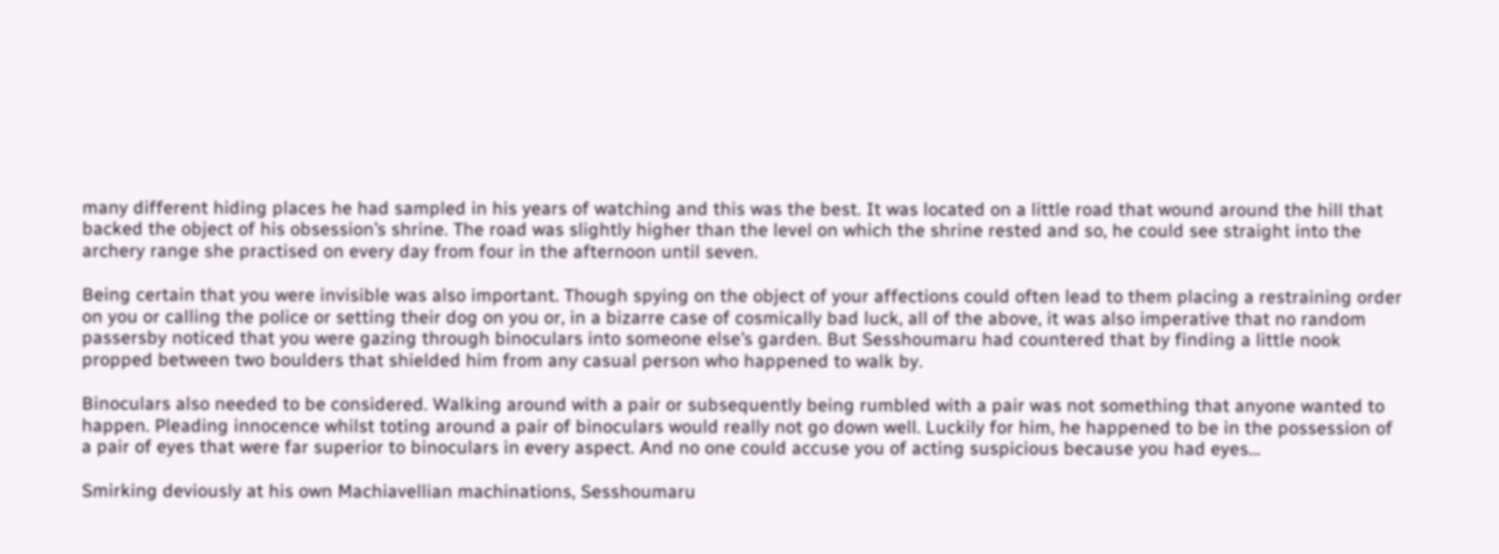many different hiding places he had sampled in his years of watching and this was the best. It was located on a little road that wound around the hill that backed the object of his obsession’s shrine. The road was slightly higher than the level on which the shrine rested and so, he could see straight into the archery range she practised on every day from four in the afternoon until seven.

Being certain that you were invisible was also important. Though spying on the object of your affections could often lead to them placing a restraining order on you or calling the police or setting their dog on you or, in a bizarre case of cosmically bad luck, all of the above, it was also imperative that no random passersby noticed that you were gazing through binoculars into someone else’s garden. But Sesshoumaru had countered that by finding a little nook propped between two boulders that shielded him from any casual person who happened to walk by.

Binoculars also needed to be considered. Walking around with a pair or subsequently being rumbled with a pair was not something that anyone wanted to happen. Pleading innocence whilst toting around a pair of binoculars would really not go down well. Luckily for him, he happened to be in the possession of a pair of eyes that were far superior to binoculars in every aspect. And no one could accuse you of acting suspicious because you had eyes...

Smirking deviously at his own Machiavellian machinations, Sesshoumaru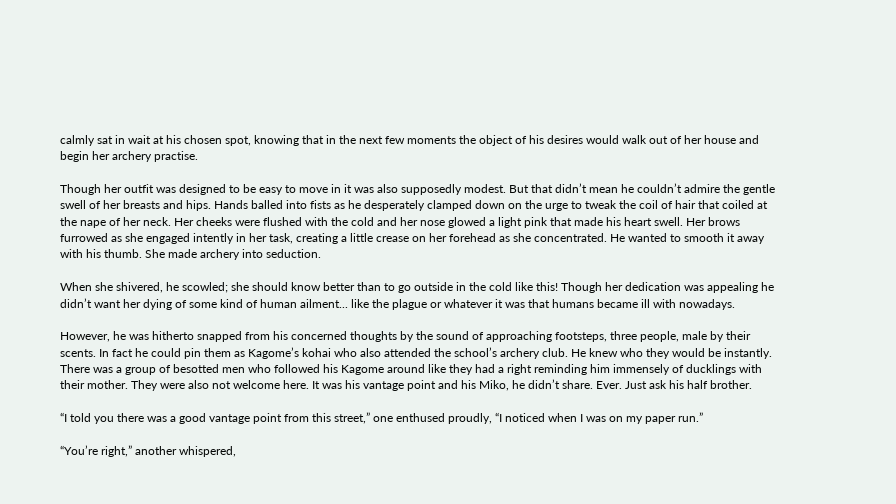calmly sat in wait at his chosen spot, knowing that in the next few moments the object of his desires would walk out of her house and begin her archery practise.

Though her outfit was designed to be easy to move in it was also supposedly modest. But that didn’t mean he couldn’t admire the gentle swell of her breasts and hips. Hands balled into fists as he desperately clamped down on the urge to tweak the coil of hair that coiled at the nape of her neck. Her cheeks were flushed with the cold and her nose glowed a light pink that made his heart swell. Her brows furrowed as she engaged intently in her task, creating a little crease on her forehead as she concentrated. He wanted to smooth it away with his thumb. She made archery into seduction.

When she shivered, he scowled; she should know better than to go outside in the cold like this! Though her dedication was appealing he didn’t want her dying of some kind of human ailment... like the plague or whatever it was that humans became ill with nowadays.

However, he was hitherto snapped from his concerned thoughts by the sound of approaching footsteps, three people, male by their scents. In fact he could pin them as Kagome’s kohai who also attended the school’s archery club. He knew who they would be instantly. There was a group of besotted men who followed his Kagome around like they had a right reminding him immensely of ducklings with their mother. They were also not welcome here. It was his vantage point and his Miko, he didn’t share. Ever. Just ask his half brother.

“I told you there was a good vantage point from this street,” one enthused proudly, “I noticed when I was on my paper run.”

“You’re right,” another whispered,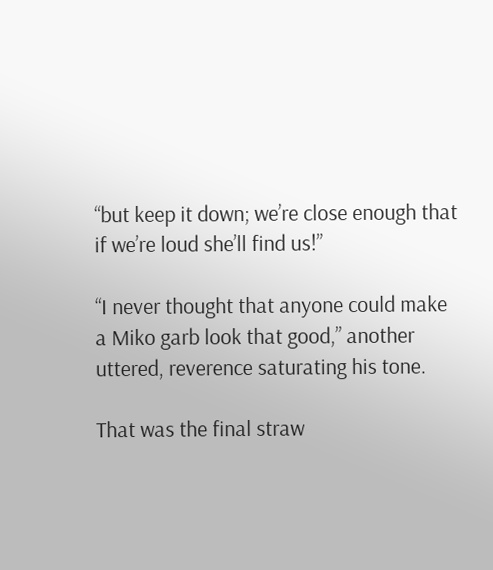“but keep it down; we’re close enough that if we’re loud she’ll find us!”

“I never thought that anyone could make a Miko garb look that good,” another uttered, reverence saturating his tone.

That was the final straw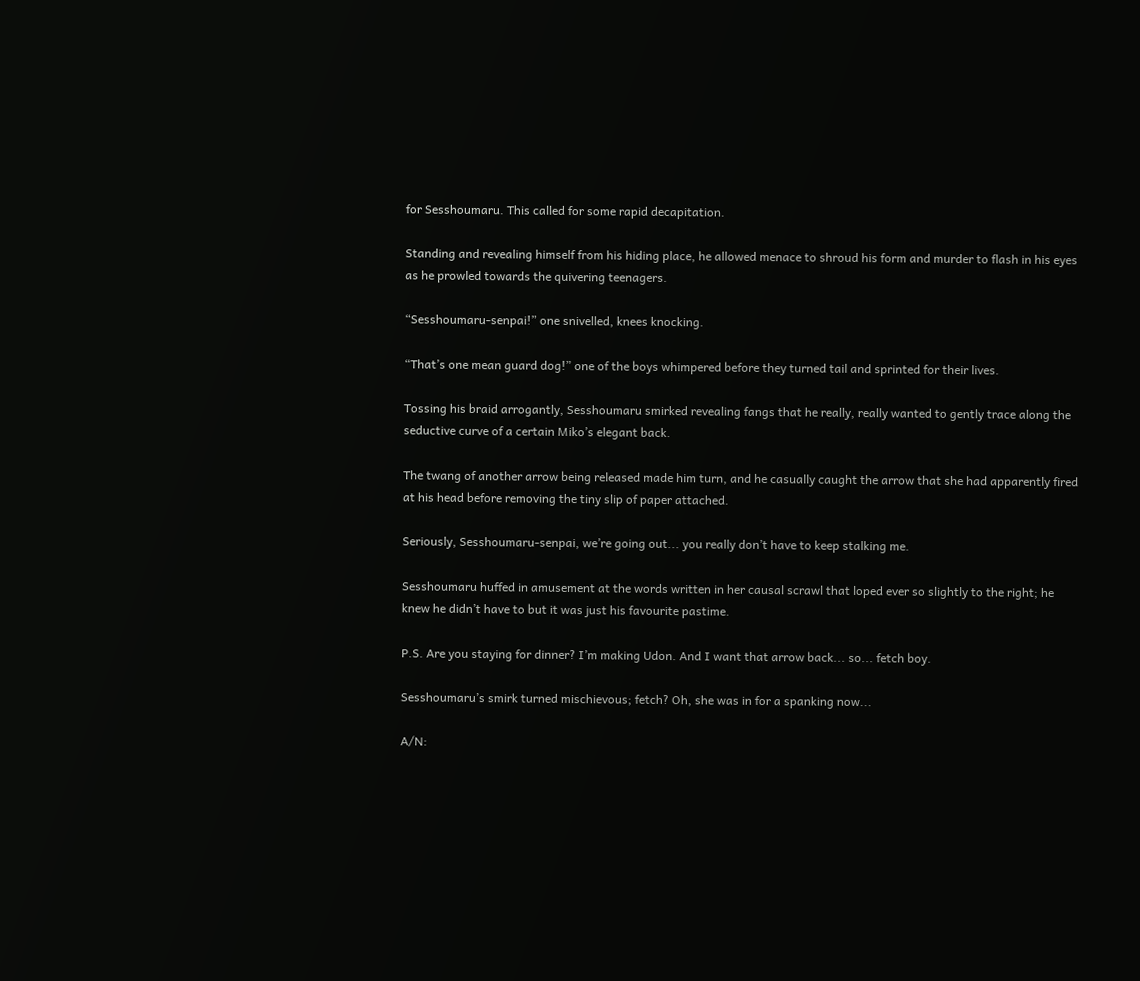for Sesshoumaru. This called for some rapid decapitation.

Standing and revealing himself from his hiding place, he allowed menace to shroud his form and murder to flash in his eyes as he prowled towards the quivering teenagers.

“Sesshoumaru-senpai!” one snivelled, knees knocking.

“That’s one mean guard dog!” one of the boys whimpered before they turned tail and sprinted for their lives.

Tossing his braid arrogantly, Sesshoumaru smirked revealing fangs that he really, really wanted to gently trace along the seductive curve of a certain Miko’s elegant back.

The twang of another arrow being released made him turn, and he casually caught the arrow that she had apparently fired at his head before removing the tiny slip of paper attached.

Seriously, Sesshoumaru-senpai, we’re going out... you really don’t have to keep stalking me.

Sesshoumaru huffed in amusement at the words written in her causal scrawl that loped ever so slightly to the right; he knew he didn’t have to but it was just his favourite pastime.

P.S. Are you staying for dinner? I’m making Udon. And I want that arrow back... so... fetch boy.

Sesshoumaru’s smirk turned mischievous; fetch? Oh, she was in for a spanking now...

A/N: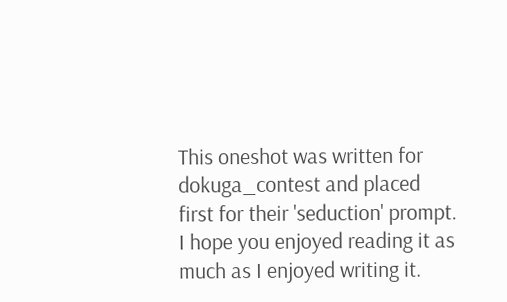This oneshot was written for dokuga_contest and placed first for their 'seduction' prompt. I hope you enjoyed reading it as much as I enjoyed writing it.